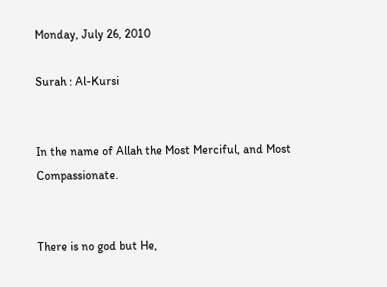Monday, July 26, 2010

Surah : Al-Kursi


In the name of Allah the Most Merciful, and Most Compassionate.


There is no god but He,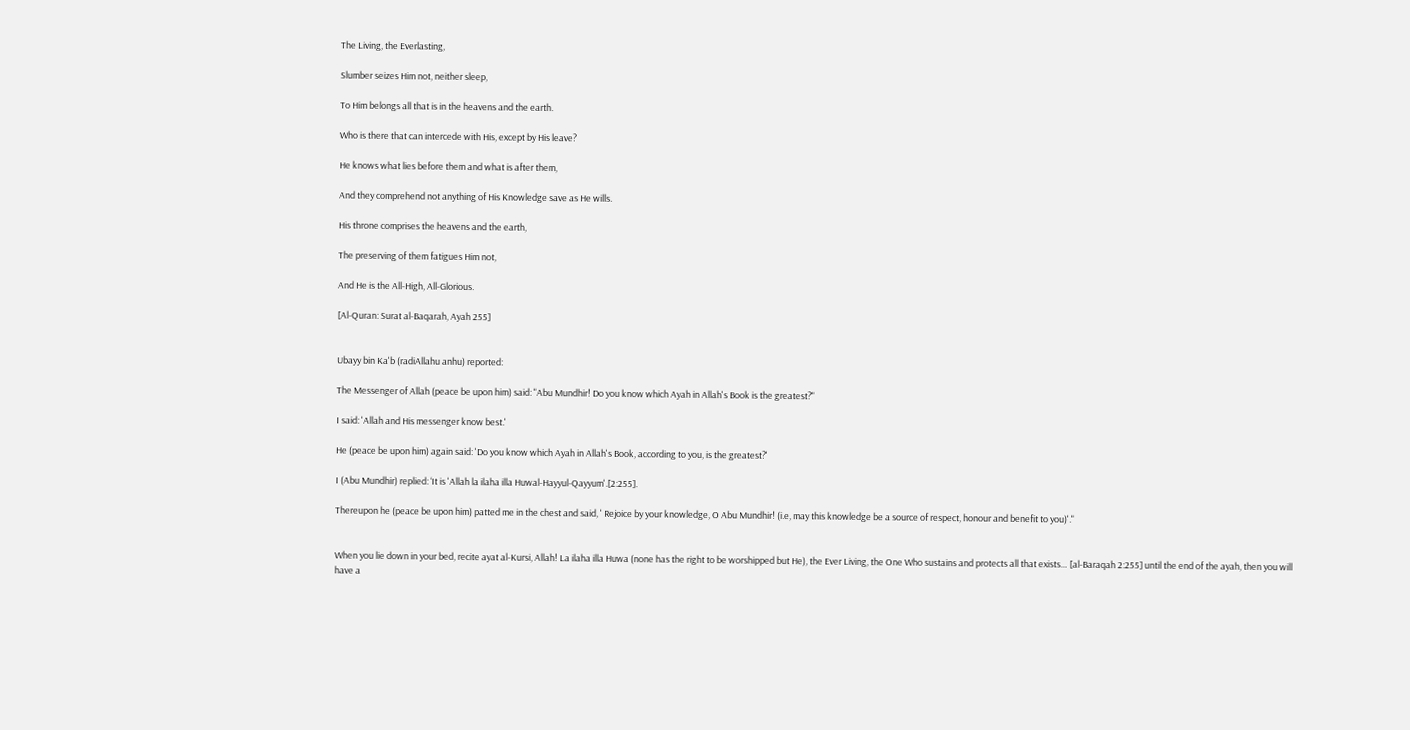The Living, the Everlasting,

Slumber seizes Him not, neither sleep,

To Him belongs all that is in the heavens and the earth.

Who is there that can intercede with His, except by His leave?

He knows what lies before them and what is after them,

And they comprehend not anything of His Knowledge save as He wills.

His throne comprises the heavens and the earth,

The preserving of them fatigues Him not,

And He is the All-High, All-Glorious.

[Al-Quran: Surat al-Baqarah, Ayah 255]


Ubayy bin Ka'b (radiAllahu anhu) reported:

The Messenger of Allah (peace be upon him) said: "Abu Mundhir! Do you know which Ayah in Allah's Book is the greatest?"

I said: 'Allah and His messenger know best.'

He (peace be upon him) again said: 'Do you know which Ayah in Allah's Book, according to you, is the greatest?'

I (Abu Mundhir) replied: ‘It is 'Allah la ilaha illa Huwal-Hayyul-Qayyum'.[2:255].

Thereupon he (peace be upon him) patted me in the chest and said, ' Rejoice by your knowledge, O Abu Mundhir! (i.e, may this knowledge be a source of respect, honour and benefit to you)'."


When you lie down in your bed, recite ayat al-Kursi, Allah! La ilaha illa Huwa (none has the right to be worshipped but He), the Ever Living, the One Who sustains and protects all that exists… [al-Baraqah 2:255] until the end of the ayah, then you will have a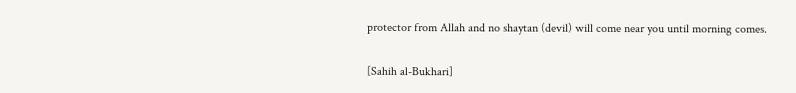protector from Allah and no shaytan (devil) will come near you until morning comes.

[Sahih al-Bukhari]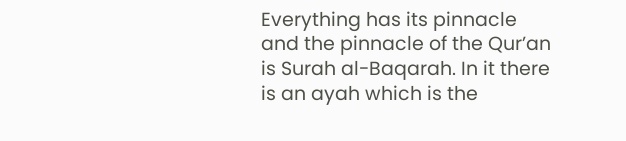Everything has its pinnacle and the pinnacle of the Qur’an is Surah al-Baqarah. In it there is an ayah which is the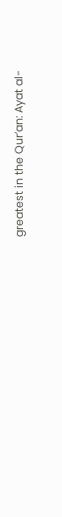greatest in the Qur’an: Ayat al-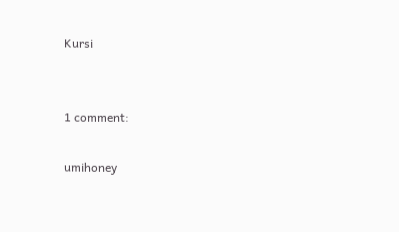Kursi


1 comment:

umihoney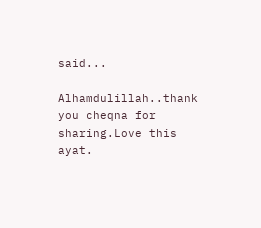said...

Alhamdulillah..thank you cheqna for sharing.Love this ayat.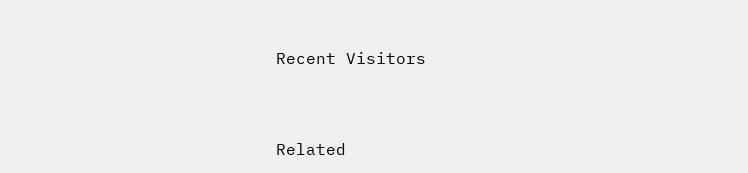Recent Visitors


Related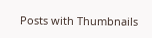Posts with Thumbnails